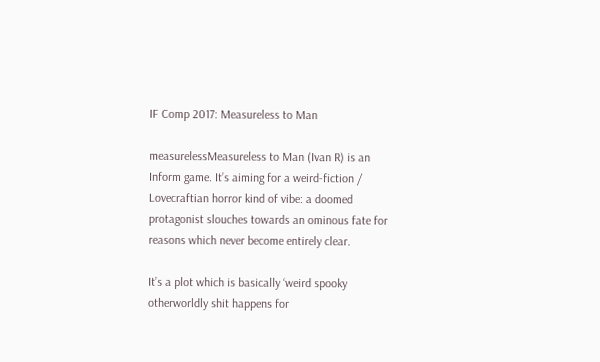IF Comp 2017: Measureless to Man

measurelessMeasureless to Man (Ivan R) is an Inform game. It’s aiming for a weird-fiction / Lovecraftian horror kind of vibe: a doomed protagonist slouches towards an ominous fate for reasons which never become entirely clear.

It’s a plot which is basically ‘weird spooky otherworldly shit happens for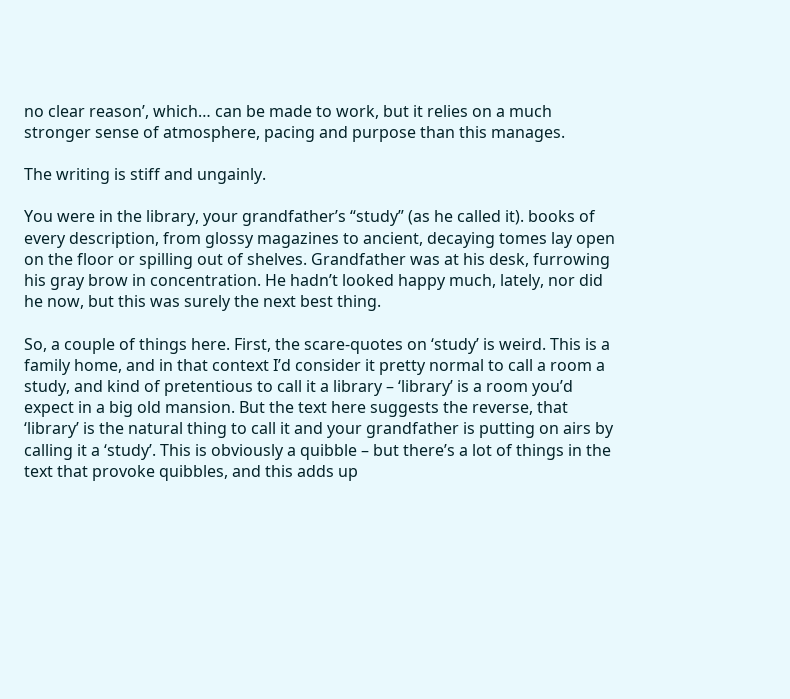no clear reason’, which… can be made to work, but it relies on a much stronger sense of atmosphere, pacing and purpose than this manages.

The writing is stiff and ungainly.

You were in the library, your grandfather’s “study” (as he called it). books of every description, from glossy magazines to ancient, decaying tomes lay open on the floor or spilling out of shelves. Grandfather was at his desk, furrowing his gray brow in concentration. He hadn’t looked happy much, lately, nor did he now, but this was surely the next best thing.

So, a couple of things here. First, the scare-quotes on ‘study’ is weird. This is a family home, and in that context I’d consider it pretty normal to call a room a study, and kind of pretentious to call it a library – ‘library’ is a room you’d expect in a big old mansion. But the text here suggests the reverse, that ‘library’ is the natural thing to call it and your grandfather is putting on airs by calling it a ‘study’. This is obviously a quibble – but there’s a lot of things in the text that provoke quibbles, and this adds up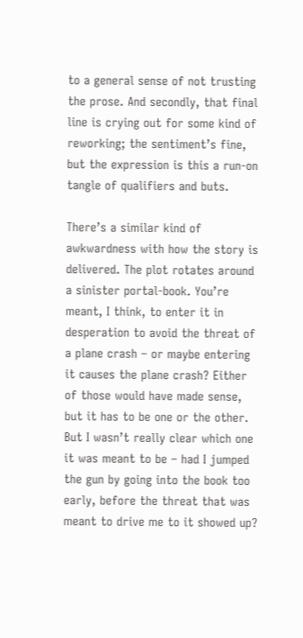to a general sense of not trusting the prose. And secondly, that final line is crying out for some kind of reworking; the sentiment’s fine, but the expression is this a run-on tangle of qualifiers and buts.

There’s a similar kind of awkwardness with how the story is delivered. The plot rotates around a sinister portal-book. You’re meant, I think, to enter it in desperation to avoid the threat of a plane crash – or maybe entering it causes the plane crash? Either of those would have made sense, but it has to be one or the other. But I wasn’t really clear which one it was meant to be – had I jumped the gun by going into the book too early, before the threat that was meant to drive me to it showed up?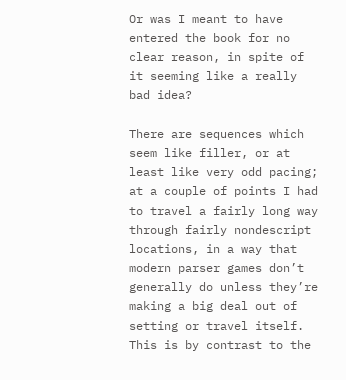Or was I meant to have entered the book for no clear reason, in spite of it seeming like a really bad idea?

There are sequences which seem like filler, or at least like very odd pacing; at a couple of points I had to travel a fairly long way through fairly nondescript locations, in a way that modern parser games don’t generally do unless they’re making a big deal out of setting or travel itself. This is by contrast to the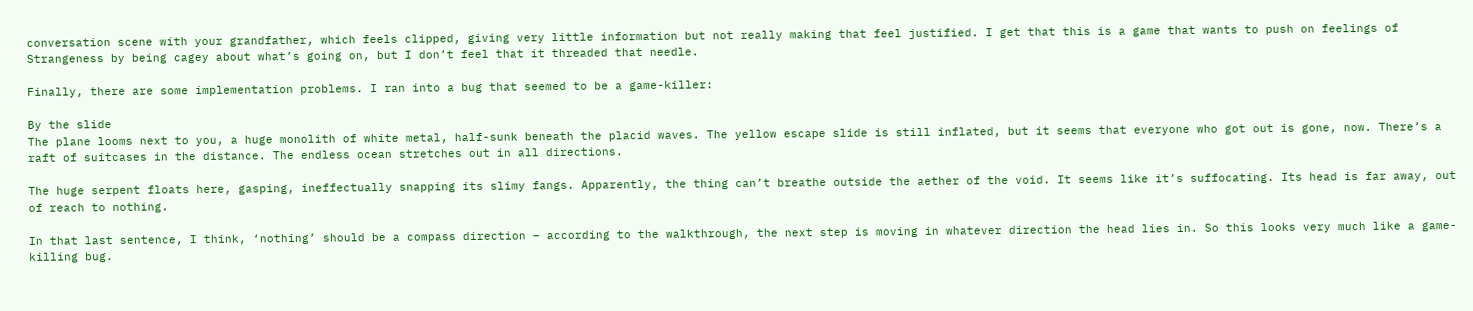conversation scene with your grandfather, which feels clipped, giving very little information but not really making that feel justified. I get that this is a game that wants to push on feelings of Strangeness by being cagey about what’s going on, but I don’t feel that it threaded that needle.

Finally, there are some implementation problems. I ran into a bug that seemed to be a game-killer:

By the slide
The plane looms next to you, a huge monolith of white metal, half-sunk beneath the placid waves. The yellow escape slide is still inflated, but it seems that everyone who got out is gone, now. There’s a raft of suitcases in the distance. The endless ocean stretches out in all directions.

The huge serpent floats here, gasping, ineffectually snapping its slimy fangs. Apparently, the thing can’t breathe outside the aether of the void. It seems like it’s suffocating. Its head is far away, out of reach to nothing.

In that last sentence, I think, ‘nothing’ should be a compass direction – according to the walkthrough, the next step is moving in whatever direction the head lies in. So this looks very much like a game-killing bug.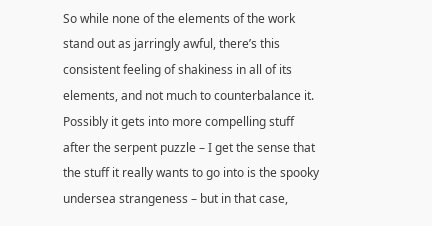So while none of the elements of the work stand out as jarringly awful, there’s this consistent feeling of shakiness in all of its elements, and not much to counterbalance it. Possibly it gets into more compelling stuff after the serpent puzzle – I get the sense that the stuff it really wants to go into is the spooky undersea strangeness – but in that case,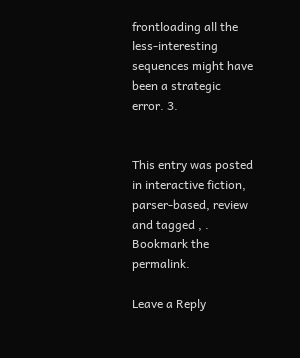frontloading all the less-interesting sequences might have been a strategic error. 3.


This entry was posted in interactive fiction, parser-based, review and tagged , . Bookmark the permalink.

Leave a Reply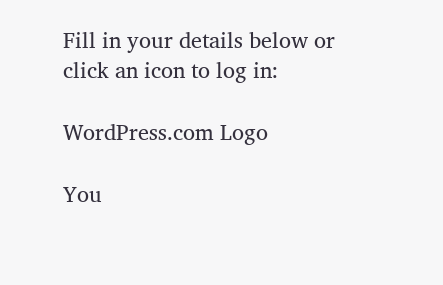Fill in your details below or click an icon to log in:

WordPress.com Logo

You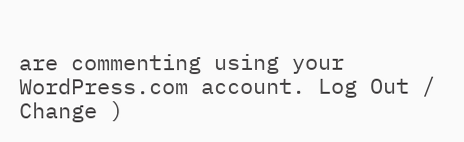are commenting using your WordPress.com account. Log Out /  Change )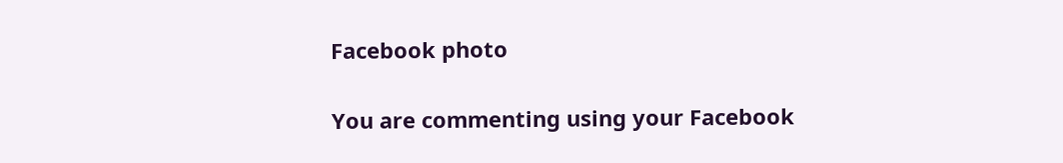Facebook photo

You are commenting using your Facebook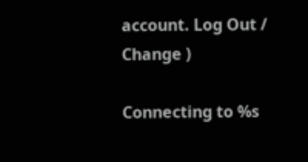account. Log Out /  Change )

Connecting to %s